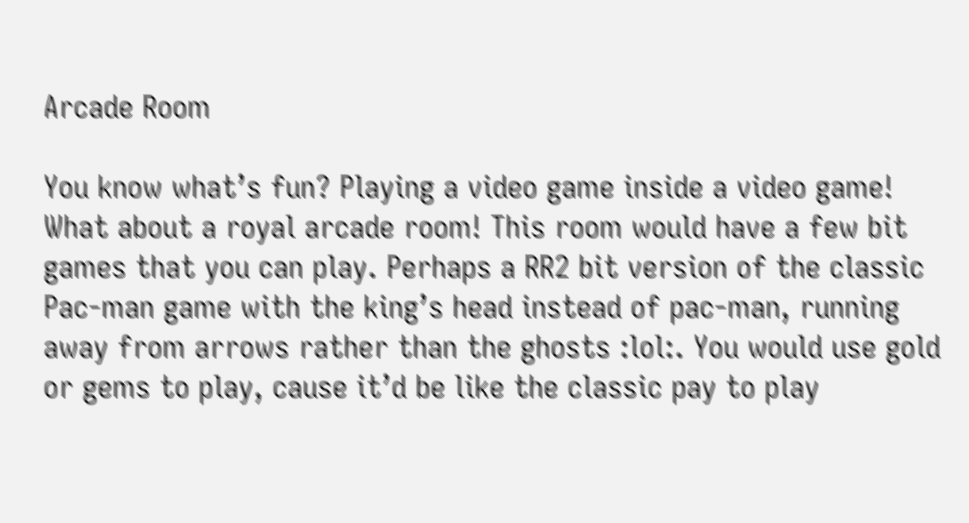Arcade Room

You know what’s fun? Playing a video game inside a video game! What about a royal arcade room! This room would have a few bit games that you can play. Perhaps a RR2 bit version of the classic Pac-man game with the king’s head instead of pac-man, running away from arrows rather than the ghosts :lol:. You would use gold or gems to play, cause it’d be like the classic pay to play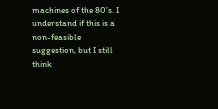machines of the 80’s. I understand if this is a non-feasible suggestion, but I still think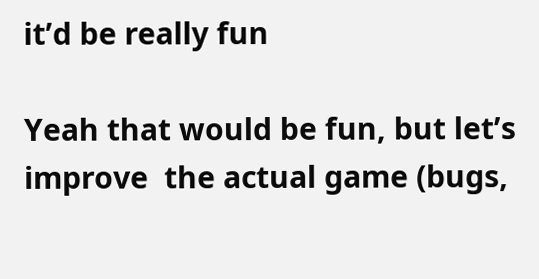it’d be really fun

Yeah that would be fun, but let’s improve  the actual game (bugs,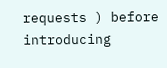requests ) before introducing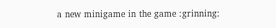a new minigame in the game :grinning: